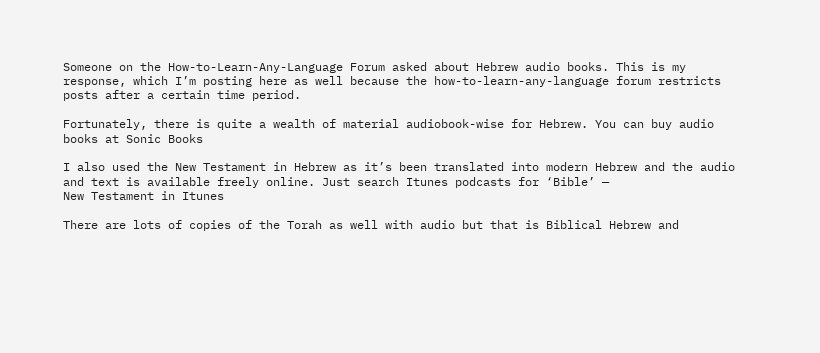Someone on the How-to-Learn-Any-Language Forum asked about Hebrew audio books. This is my response, which I’m posting here as well because the how-to-learn-any-language forum restricts posts after a certain time period.

Fortunately, there is quite a wealth of material audiobook-wise for Hebrew. You can buy audio books at Sonic Books

I also used the New Testament in Hebrew as it’s been translated into modern Hebrew and the audio and text is available freely online. Just search Itunes podcasts for ‘Bible’ —
New Testament in Itunes

There are lots of copies of the Torah as well with audio but that is Biblical Hebrew and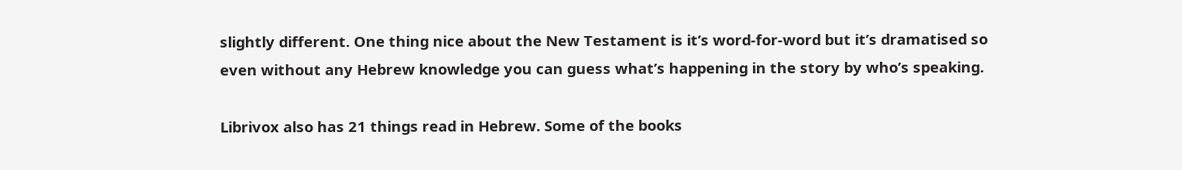slightly different. One thing nice about the New Testament is it’s word-for-word but it’s dramatised so even without any Hebrew knowledge you can guess what’s happening in the story by who’s speaking.

Librivox also has 21 things read in Hebrew. Some of the books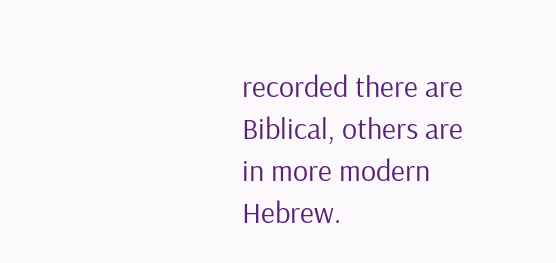recorded there are
Biblical, others are in more modern Hebrew.